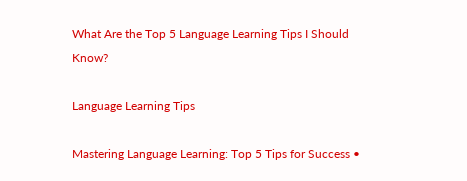What Are the Top 5 Language Learning Tips I Should Know?

Language Learning Tips

Mastering Language Learning: Top 5 Tips for Success •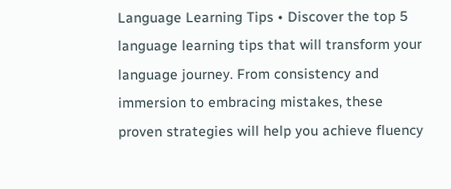Language Learning Tips • Discover the top 5 language learning tips that will transform your language journey. From consistency and immersion to embracing mistakes, these proven strategies will help you achieve fluency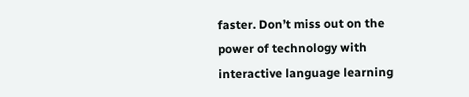faster. Don’t miss out on the power of technology with interactive language learning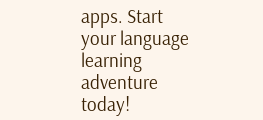apps. Start your language learning adventure today!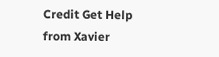Credit Get Help from Xavier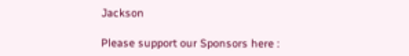Jackson

Please support our Sponsors here :